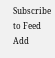Subscribe to Feed            Add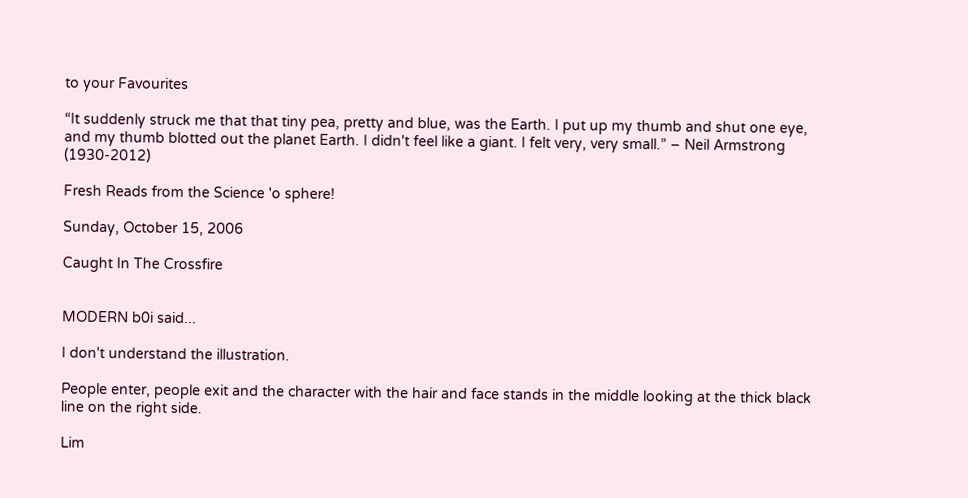to your Favourites

“It suddenly struck me that that tiny pea, pretty and blue, was the Earth. I put up my thumb and shut one eye, and my thumb blotted out the planet Earth. I didn't feel like a giant. I felt very, very small.” – Neil Armstrong (1930-2012)

Fresh Reads from the Science 'o sphere!

Sunday, October 15, 2006

Caught In The Crossfire


MODERN b0i said...

I don't understand the illustration.

People enter, people exit and the character with the hair and face stands in the middle looking at the thick black line on the right side.

Lim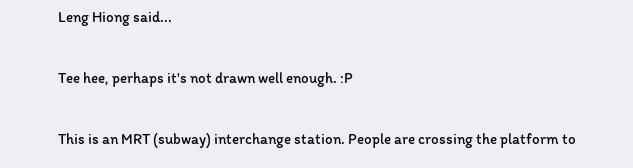Leng Hiong said...

Tee hee, perhaps it's not drawn well enough. :P

This is an MRT (subway) interchange station. People are crossing the platform to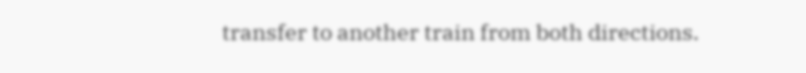transfer to another train from both directions.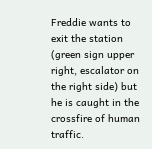Freddie wants to exit the station (green sign upper right, escalator on the right side) but he is caught in the crossfire of human traffic.